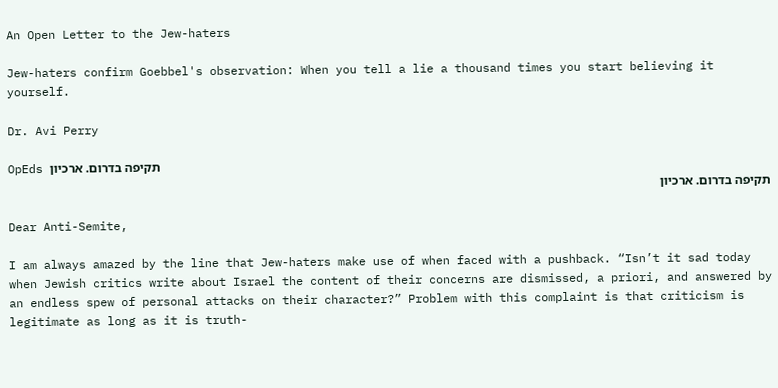An Open Letter to the Jew-haters

Jew-haters confirm Goebbel's observation: When you tell a lie a thousand times you start believing it yourself.

Dr. Avi Perry

OpEds תקיפה בדרום. ארכיון
תקיפה בדרום. ארכיון

Dear Anti-Semite,

I am always amazed by the line that Jew-haters make use of when faced with a pushback. “Isn’t it sad today when Jewish critics write about Israel the content of their concerns are dismissed, a priori, and answered by an endless spew of personal attacks on their character?” Problem with this complaint is that criticism is legitimate as long as it is truth-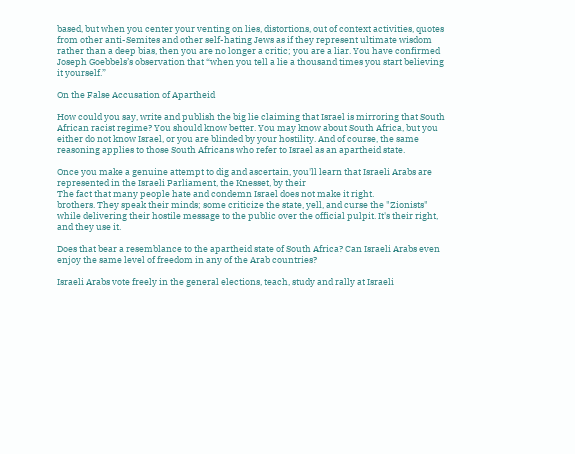based, but when you center your venting on lies, distortions, out of context activities, quotes from other anti-Semites and other self-hating Jews as if they represent ultimate wisdom rather than a deep bias, then you are no longer a critic; you are a liar. You have confirmed Joseph Goebbels’s observation that “when you tell a lie a thousand times you start believing it yourself.”

On the False Accusation of Apartheid

How could you say, write and publish the big lie claiming that Israel is mirroring that South African racist regime? You should know better. You may know about South Africa, but you either do not know Israel, or you are blinded by your hostility. And of course, the same reasoning applies to those South Africans who refer to Israel as an apartheid state.

Once you make a genuine attempt to dig and ascertain, you'll learn that Israeli Arabs are represented in the Israeli Parliament, the Knesset, by their
The fact that many people hate and condemn Israel does not make it right.
brothers. They speak their minds; some criticize the state, yell, and curse the "Zionists" while delivering their hostile message to the public over the official pulpit. It's their right, and they use it.

Does that bear a resemblance to the apartheid state of South Africa? Can Israeli Arabs even enjoy the same level of freedom in any of the Arab countries?

Israeli Arabs vote freely in the general elections, teach, study and rally at Israeli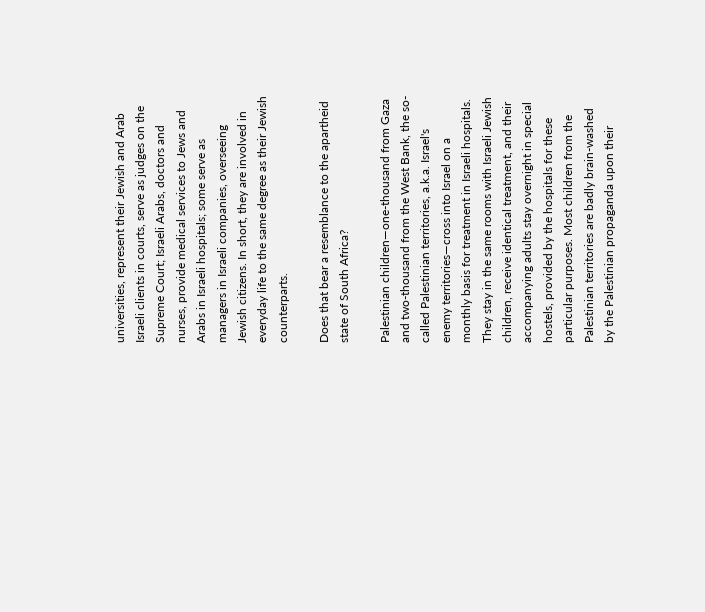universities, represent their Jewish and Arab Israeli clients in courts, serve as judges on the Supreme Court; Israeli Arabs, doctors and nurses, provide medical services to Jews and Arabs in Israeli hospitals; some serve as managers in Israeli companies, overseeing Jewish citizens. In short, they are involved in everyday life to the same degree as their Jewish counterparts.

Does that bear a resemblance to the apartheid state of South Africa?

Palestinian children—one-thousand from Gaza and two-thousand from the West Bank, the so-called Palestinian territories, a.k.a. Israel's enemy territories—cross into Israel on a monthly basis for treatment in Israeli hospitals. They stay in the same rooms with Israeli Jewish children, receive identical treatment, and their accompanying adults stay overnight in special hostels, provided by the hospitals for these particular purposes. Most children from the Palestinian territories are badly brain-washed by the Palestinian propaganda upon their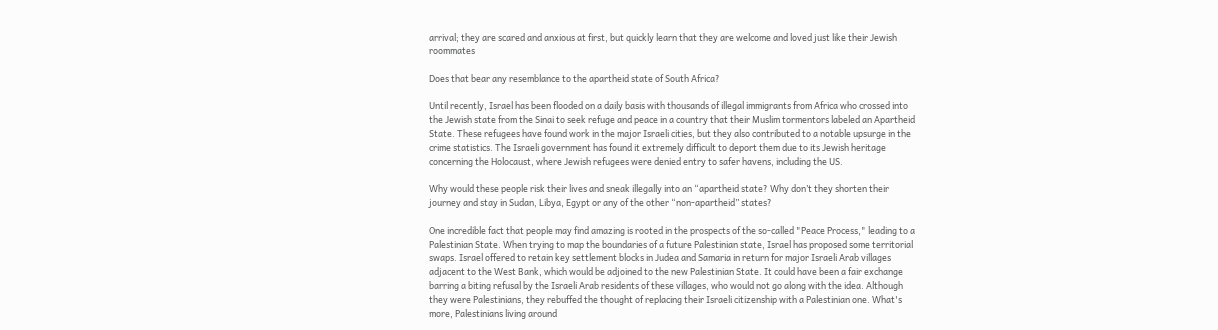arrival; they are scared and anxious at first, but quickly learn that they are welcome and loved just like their Jewish roommates

Does that bear any resemblance to the apartheid state of South Africa?

Until recently, Israel has been flooded on a daily basis with thousands of illegal immigrants from Africa who crossed into the Jewish state from the Sinai to seek refuge and peace in a country that their Muslim tormentors labeled an Apartheid State. These refugees have found work in the major Israeli cities, but they also contributed to a notable upsurge in the crime statistics. The Israeli government has found it extremely difficult to deport them due to its Jewish heritage concerning the Holocaust, where Jewish refugees were denied entry to safer havens, including the US.

Why would these people risk their lives and sneak illegally into an “apartheid state? Why don’t they shorten their journey and stay in Sudan, Libya, Egypt or any of the other “non-apartheid” states?

One incredible fact that people may find amazing is rooted in the prospects of the so-called "Peace Process," leading to a Palestinian State. When trying to map the boundaries of a future Palestinian state, Israel has proposed some territorial swaps. Israel offered to retain key settlement blocks in Judea and Samaria in return for major Israeli Arab villages adjacent to the West Bank, which would be adjoined to the new Palestinian State. It could have been a fair exchange barring a biting refusal by the Israeli Arab residents of these villages, who would not go along with the idea. Although they were Palestinians, they rebuffed the thought of replacing their Israeli citizenship with a Palestinian one. What's more, Palestinians living around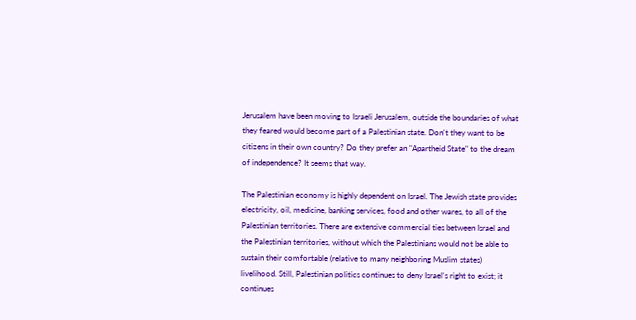Jerusalem have been moving to Israeli Jerusalem, outside the boundaries of what they feared would become part of a Palestinian state. Don't they want to be citizens in their own country? Do they prefer an "Apartheid State" to the dream of independence? It seems that way.

The Palestinian economy is highly dependent on Israel. The Jewish state provides electricity, oil, medicine, banking services, food and other wares, to all of the Palestinian territories. There are extensive commercial ties between Israel and the Palestinian territories, without which the Palestinians would not be able to sustain their comfortable (relative to many neighboring Muslim states) livelihood. Still, Palestinian politics continues to deny Israel's right to exist; it continues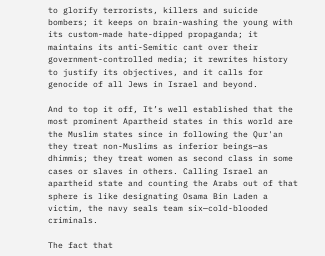to glorify terrorists, killers and suicide bombers; it keeps on brain-washing the young with its custom-made hate-dipped propaganda; it maintains its anti-Semitic cant over their government-controlled media; it rewrites history to justify its objectives, and it calls for genocide of all Jews in Israel and beyond.

And to top it off, It’s well established that the most prominent Apartheid states in this world are the Muslim states since in following the Qur'an they treat non-Muslims as inferior beings—as dhimmis; they treat women as second class in some cases or slaves in others. Calling Israel an apartheid state and counting the Arabs out of that sphere is like designating Osama Bin Laden a victim, the navy seals team six—cold-blooded criminals.

The fact that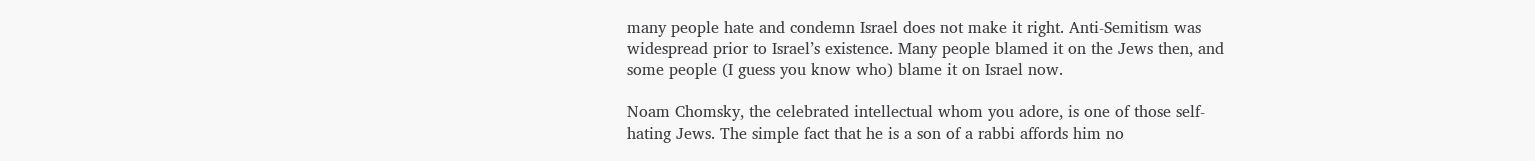many people hate and condemn Israel does not make it right. Anti-Semitism was widespread prior to Israel’s existence. Many people blamed it on the Jews then, and some people (I guess you know who) blame it on Israel now.

Noam Chomsky, the celebrated intellectual whom you adore, is one of those self-hating Jews. The simple fact that he is a son of a rabbi affords him no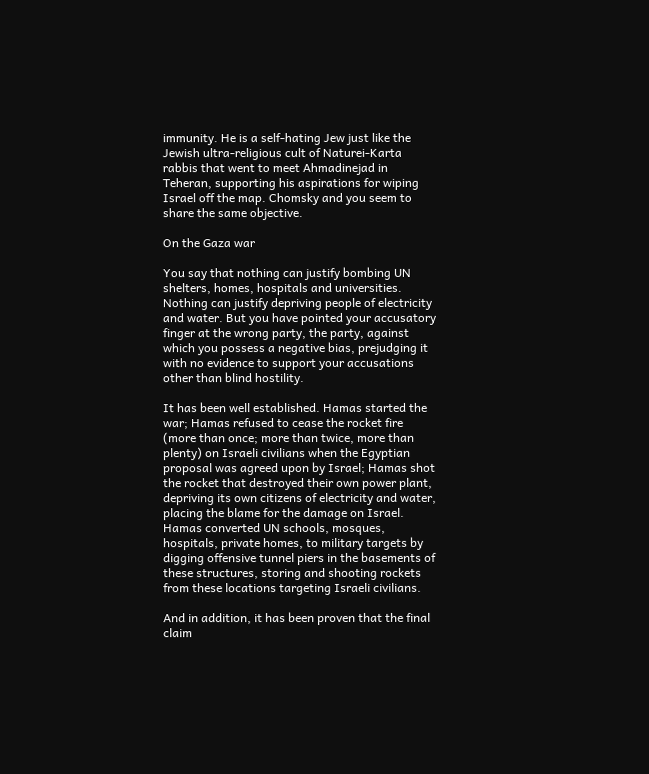immunity. He is a self-hating Jew just like the Jewish ultra-religious cult of Naturei-Karta rabbis that went to meet Ahmadinejad in Teheran, supporting his aspirations for wiping Israel off the map. Chomsky and you seem to share the same objective.

On the Gaza war

You say that nothing can justify bombing UN shelters, homes, hospitals and universities. Nothing can justify depriving people of electricity and water. But you have pointed your accusatory finger at the wrong party, the party, against which you possess a negative bias, prejudging it with no evidence to support your accusations other than blind hostility.

It has been well established. Hamas started the war; Hamas refused to cease the rocket fire (more than once; more than twice, more than plenty) on Israeli civilians when the Egyptian proposal was agreed upon by Israel; Hamas shot the rocket that destroyed their own power plant, depriving its own citizens of electricity and water, placing the blame for the damage on Israel. Hamas converted UN schools, mosques, hospitals, private homes, to military targets by digging offensive tunnel piers in the basements of these structures, storing and shooting rockets from these locations targeting Israeli civilians.

And in addition, it has been proven that the final claim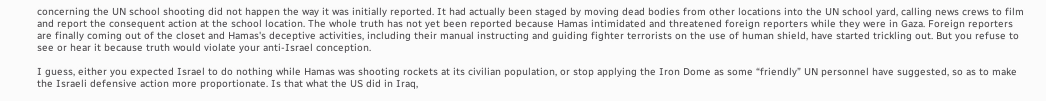concerning the UN school shooting did not happen the way it was initially reported. It had actually been staged by moving dead bodies from other locations into the UN school yard, calling news crews to film and report the consequent action at the school location. The whole truth has not yet been reported because Hamas intimidated and threatened foreign reporters while they were in Gaza. Foreign reporters are finally coming out of the closet and Hamas's deceptive activities, including their manual instructing and guiding fighter terrorists on the use of human shield, have started trickling out. But you refuse to see or hear it because truth would violate your anti-Israel conception.

I guess, either you expected Israel to do nothing while Hamas was shooting rockets at its civilian population, or stop applying the Iron Dome as some “friendly” UN personnel have suggested, so as to make the Israeli defensive action more proportionate. Is that what the US did in Iraq,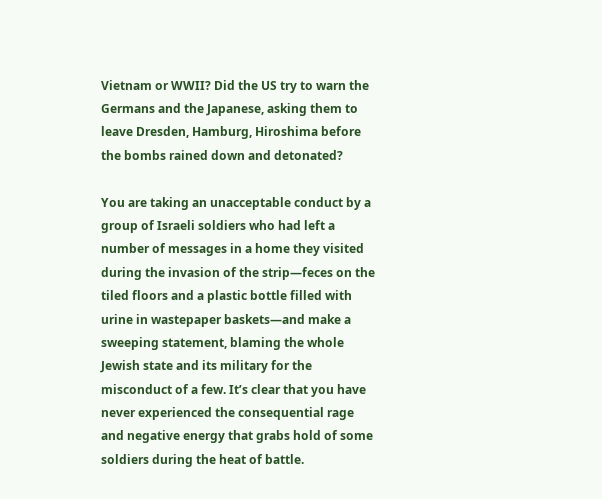Vietnam or WWII? Did the US try to warn the Germans and the Japanese, asking them to leave Dresden, Hamburg, Hiroshima before the bombs rained down and detonated?

You are taking an unacceptable conduct by a group of Israeli soldiers who had left a number of messages in a home they visited during the invasion of the strip—feces on the tiled floors and a plastic bottle filled with urine in wastepaper baskets—and make a sweeping statement, blaming the whole Jewish state and its military for the misconduct of a few. It’s clear that you have never experienced the consequential rage and negative energy that grabs hold of some soldiers during the heat of battle.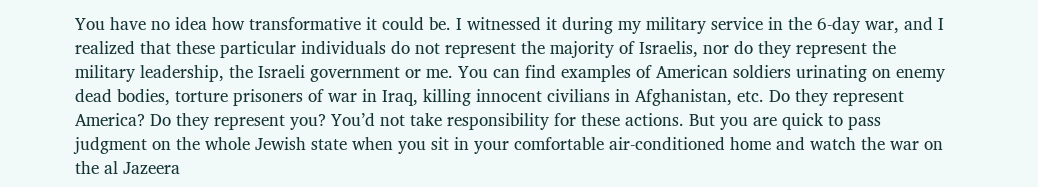You have no idea how transformative it could be. I witnessed it during my military service in the 6-day war, and I realized that these particular individuals do not represent the majority of Israelis, nor do they represent the military leadership, the Israeli government or me. You can find examples of American soldiers urinating on enemy dead bodies, torture prisoners of war in Iraq, killing innocent civilians in Afghanistan, etc. Do they represent America? Do they represent you? You’d not take responsibility for these actions. But you are quick to pass judgment on the whole Jewish state when you sit in your comfortable air-conditioned home and watch the war on the al Jazeera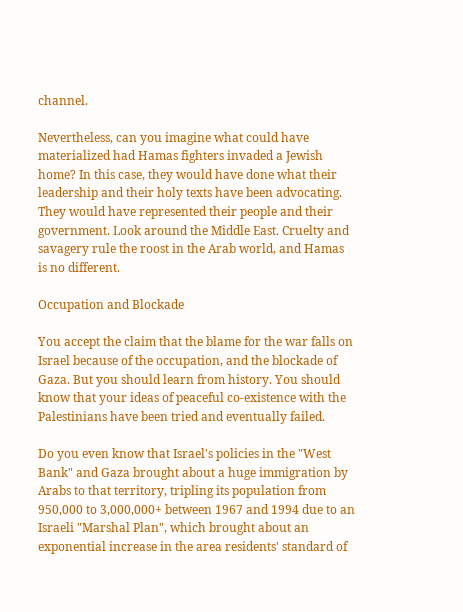channel.

Nevertheless, can you imagine what could have materialized had Hamas fighters invaded a Jewish home? In this case, they would have done what their leadership and their holy texts have been advocating. They would have represented their people and their government. Look around the Middle East. Cruelty and savagery rule the roost in the Arab world, and Hamas is no different.

Occupation and Blockade

You accept the claim that the blame for the war falls on Israel because of the occupation, and the blockade of Gaza. But you should learn from history. You should know that your ideas of peaceful co-existence with the Palestinians have been tried and eventually failed.

Do you even know that Israel's policies in the "West Bank" and Gaza brought about a huge immigration by Arabs to that territory, tripling its population from 950,000 to 3,000,000+ between 1967 and 1994 due to an Israeli "Marshal Plan", which brought about an exponential increase in the area residents' standard of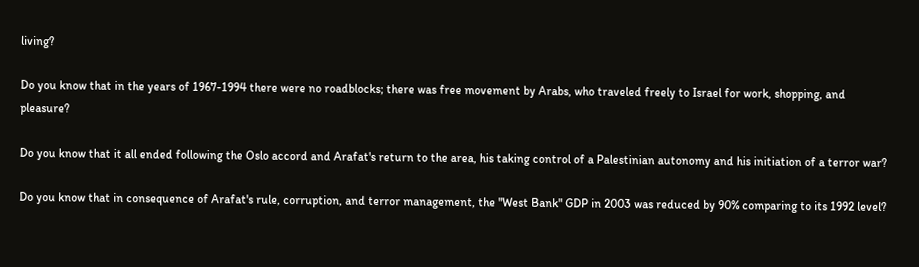living?

Do you know that in the years of 1967-1994 there were no roadblocks; there was free movement by Arabs, who traveled freely to Israel for work, shopping, and pleasure?

Do you know that it all ended following the Oslo accord and Arafat's return to the area, his taking control of a Palestinian autonomy and his initiation of a terror war?

Do you know that in consequence of Arafat's rule, corruption, and terror management, the "West Bank" GDP in 2003 was reduced by 90% comparing to its 1992 level?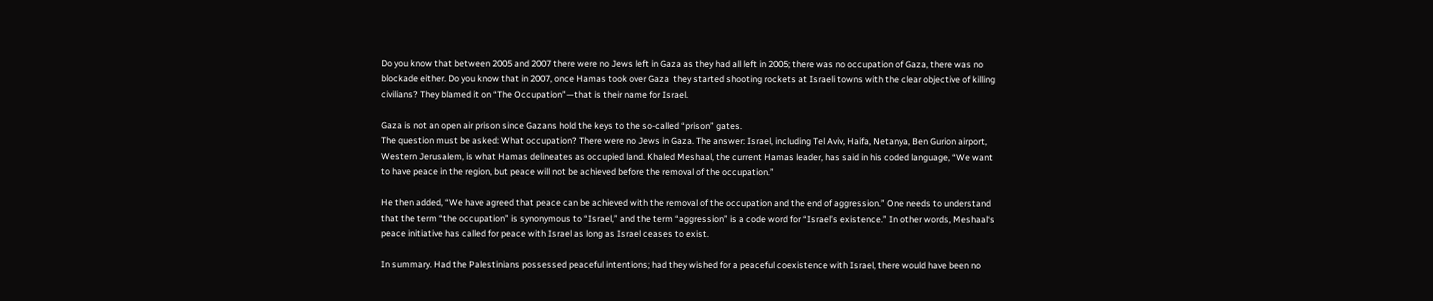Do you know that between 2005 and 2007 there were no Jews left in Gaza as they had all left in 2005; there was no occupation of Gaza, there was no blockade either. Do you know that in 2007, once Hamas took over Gaza  they started shooting rockets at Israeli towns with the clear objective of killing civilians? They blamed it on “The Occupation”—that is their name for Israel.

Gaza is not an open air prison since Gazans hold the keys to the so-called “prison” gates.
The question must be asked: What occupation? There were no Jews in Gaza. The answer: Israel, including Tel Aviv, Haifa, Netanya, Ben Gurion airport, Western Jerusalem, is what Hamas delineates as occupied land. Khaled Meshaal, the current Hamas leader, has said in his coded language, “We want to have peace in the region, but peace will not be achieved before the removal of the occupation.”

He then added, “We have agreed that peace can be achieved with the removal of the occupation and the end of aggression.” One needs to understand that the term “the occupation” is synonymous to “Israel,” and the term “aggression” is a code word for “Israel’s existence.” In other words, Meshaal‘s peace initiative has called for peace with Israel as long as Israel ceases to exist.

In summary. Had the Palestinians possessed peaceful intentions; had they wished for a peaceful coexistence with Israel, there would have been no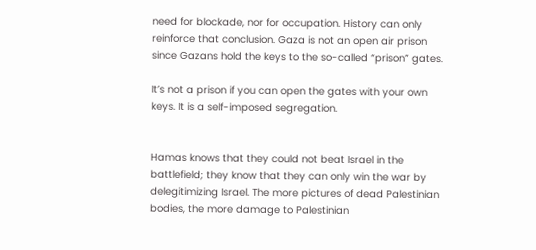need for blockade, nor for occupation. History can only reinforce that conclusion. Gaza is not an open air prison since Gazans hold the keys to the so-called “prison” gates.

It’s not a prison if you can open the gates with your own keys. It is a self-imposed segregation.


Hamas knows that they could not beat Israel in the battlefield; they know that they can only win the war by delegitimizing Israel. The more pictures of dead Palestinian bodies, the more damage to Palestinian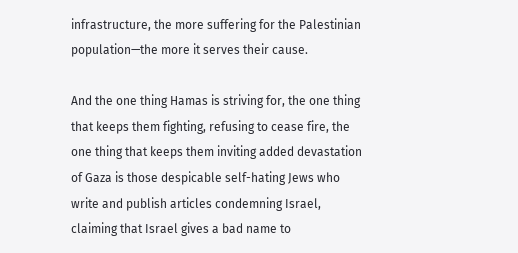infrastructure, the more suffering for the Palestinian population—the more it serves their cause.

And the one thing Hamas is striving for, the one thing that keeps them fighting, refusing to cease fire, the one thing that keeps them inviting added devastation of Gaza is those despicable self-hating Jews who write and publish articles condemning Israel, claiming that Israel gives a bad name to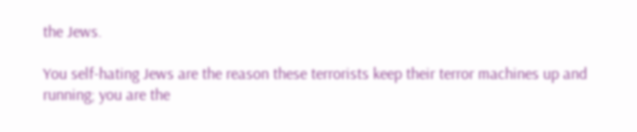the Jews.

You self-hating Jews are the reason these terrorists keep their terror machines up and running; you are the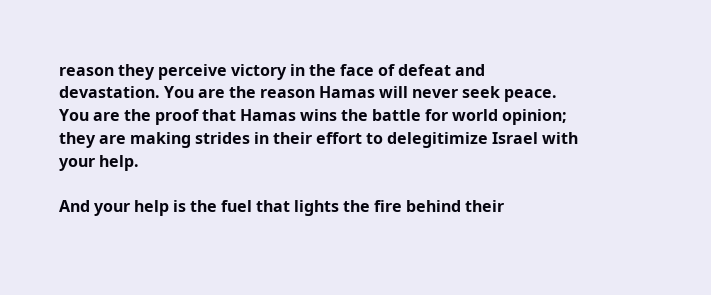reason they perceive victory in the face of defeat and devastation. You are the reason Hamas will never seek peace. You are the proof that Hamas wins the battle for world opinion; they are making strides in their effort to delegitimize Israel with your help.

And your help is the fuel that lights the fire behind their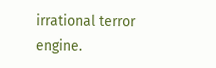irrational terror engine.